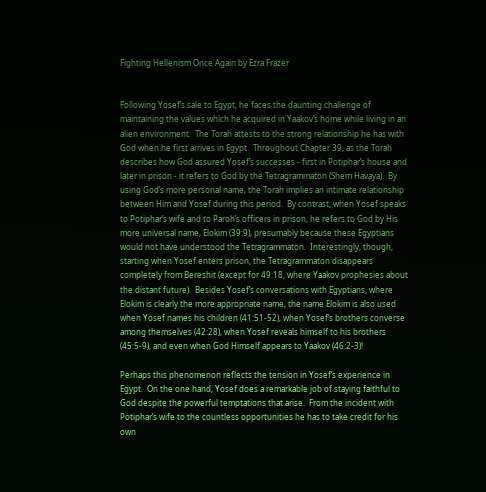Fighting Hellenism Once Again by Ezra Frazer


Following Yosef’s sale to Egypt, he faces the daunting challenge of maintaining the values which he acquired in Yaakov’s home while living in an alien environment.  The Torah attests to the strong relationship he has with God when he first arrives in Egypt.  Throughout Chapter 39, as the Torah describes how God assured Yosef’s successes - first in Potiphar’s house and later in prison - it refers to God by the Tetragrammaton (Shem Havaya).  By using God’s more personal name, the Torah implies an intimate relationship between Him and Yosef during this period.  By contrast, when Yosef speaks to Potiphar’s wife and to Paroh’s officers in prison, he refers to God by His more universal name, Elokim (39:9), presumably because these Egyptians would not have understood the Tetragrammaton.  Interestingly, though, starting when Yosef enters prison, the Tetragrammaton disappears completely from Bereshit (except for 49:18, where Yaakov prophesies about the distant future).  Besides Yosef’s conversations with Egyptians, where Elokim is clearly the more appropriate name, the name Elokim is also used when Yosef names his children (41:51-52), when Yosef’s brothers converse among themselves (42:28), when Yosef reveals himself to his brothers (45:5-9), and even when God Himself appears to Yaakov (46:2-3)!

Perhaps this phenomenon reflects the tension in Yosef’s experience in Egypt.  On the one hand, Yosef does a remarkable job of staying faithful to God despite the powerful temptations that arise.  From the incident with Potiphar’s wife to the countless opportunities he has to take credit for his own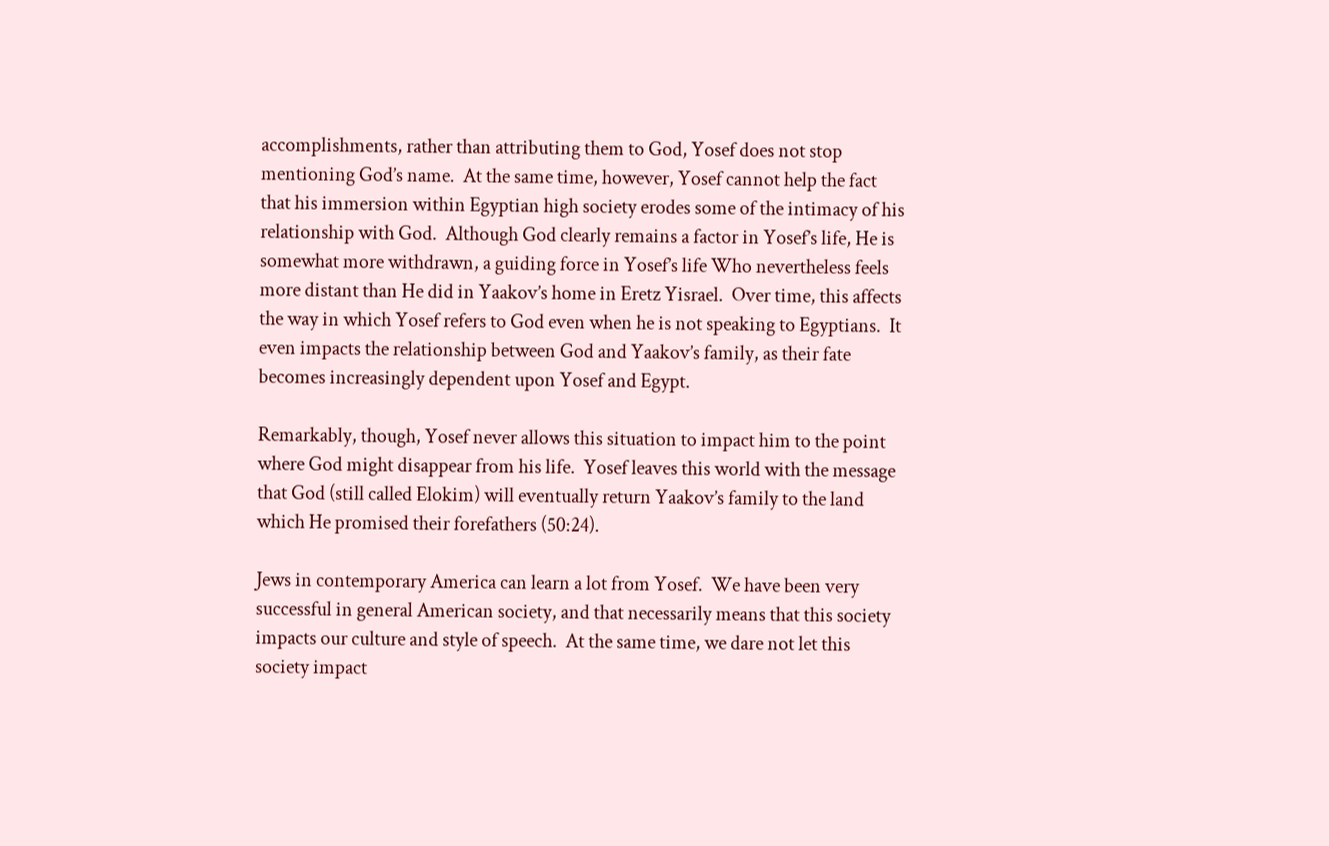accomplishments, rather than attributing them to God, Yosef does not stop mentioning God’s name.  At the same time, however, Yosef cannot help the fact that his immersion within Egyptian high society erodes some of the intimacy of his relationship with God.  Although God clearly remains a factor in Yosef’s life, He is somewhat more withdrawn, a guiding force in Yosef’s life Who nevertheless feels more distant than He did in Yaakov’s home in Eretz Yisrael.  Over time, this affects the way in which Yosef refers to God even when he is not speaking to Egyptians.  It even impacts the relationship between God and Yaakov’s family, as their fate becomes increasingly dependent upon Yosef and Egypt.

Remarkably, though, Yosef never allows this situation to impact him to the point where God might disappear from his life.  Yosef leaves this world with the message that God (still called Elokim) will eventually return Yaakov’s family to the land which He promised their forefathers (50:24).

Jews in contemporary America can learn a lot from Yosef.  We have been very successful in general American society, and that necessarily means that this society impacts our culture and style of speech.  At the same time, we dare not let this society impact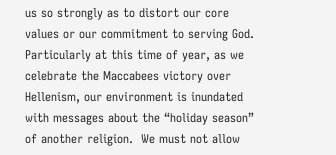us so strongly as to distort our core values or our commitment to serving God.  Particularly at this time of year, as we celebrate the Maccabees victory over Hellenism, our environment is inundated with messages about the “holiday season” of another religion.  We must not allow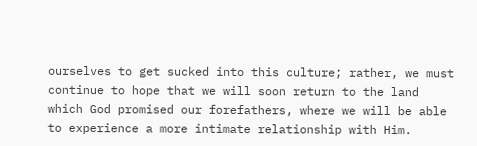ourselves to get sucked into this culture; rather, we must continue to hope that we will soon return to the land which God promised our forefathers, where we will be able to experience a more intimate relationship with Him.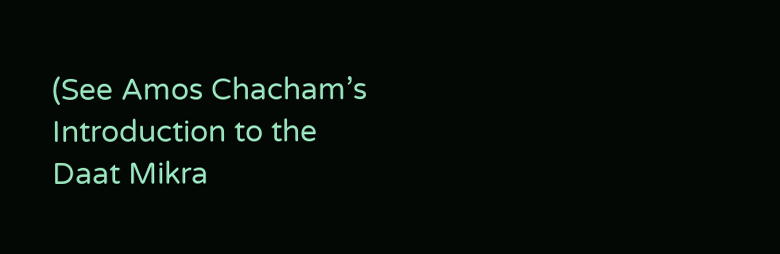(See Amos Chacham’s Introduction to the Daat Mikra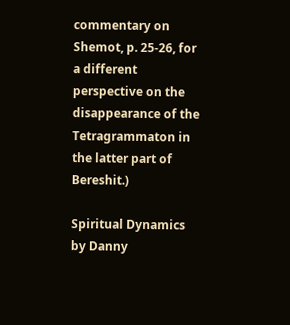commentary on Shemot, p. 25-26, for a different perspective on the disappearance of the Tetragrammaton in the latter part of Bereshit.)

Spiritual Dynamics by Danny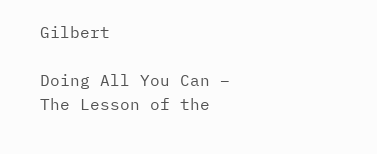Gilbert

Doing All You Can – The Lesson of the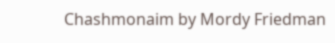Chashmonaim by Mordy Friedman